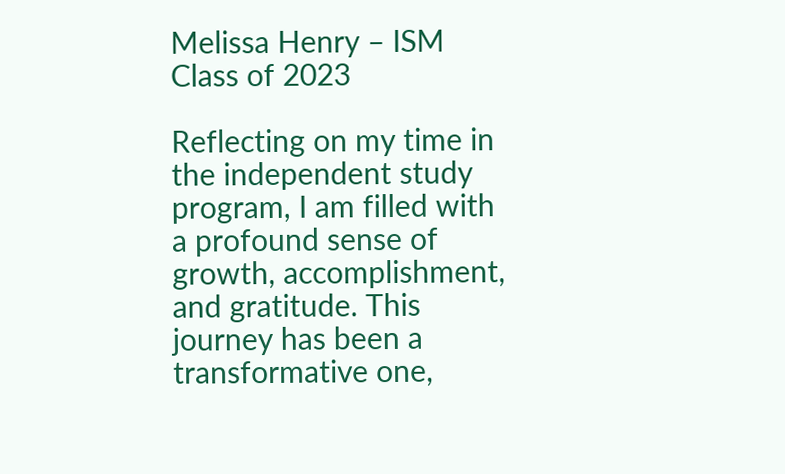Melissa Henry – ISM Class of 2023

Reflecting on my time in the independent study program, I am filled with a profound sense of growth, accomplishment, and gratitude. This journey has been a transformative one,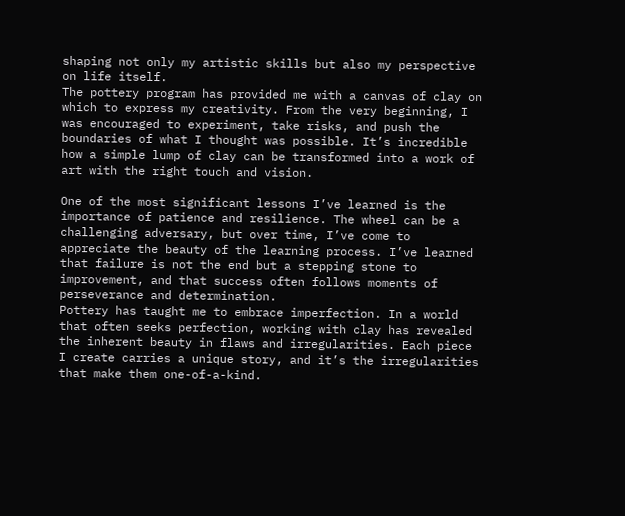shaping not only my artistic skills but also my perspective on life itself.
The pottery program has provided me with a canvas of clay on which to express my creativity. From the very beginning, I was encouraged to experiment, take risks, and push the boundaries of what I thought was possible. It’s incredible how a simple lump of clay can be transformed into a work of art with the right touch and vision.

One of the most significant lessons I’ve learned is the importance of patience and resilience. The wheel can be a challenging adversary, but over time, I’ve come to appreciate the beauty of the learning process. I’ve learned that failure is not the end but a stepping stone to improvement, and that success often follows moments of perseverance and determination.
Pottery has taught me to embrace imperfection. In a world that often seeks perfection, working with clay has revealed the inherent beauty in flaws and irregularities. Each piece I create carries a unique story, and it’s the irregularities that make them one-of-a-kind.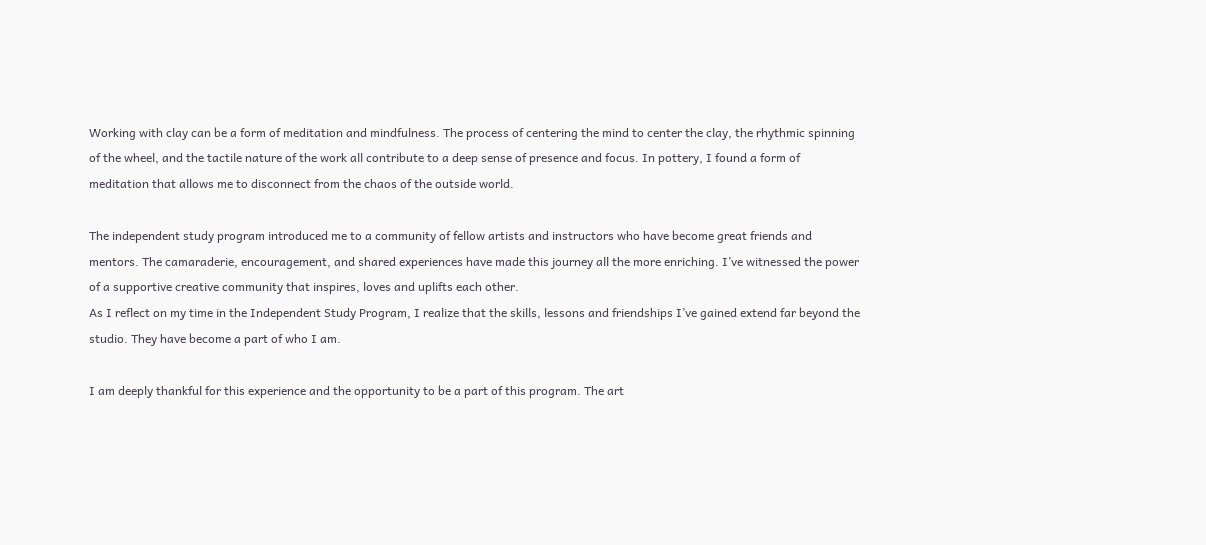Working with clay can be a form of meditation and mindfulness. The process of centering the mind to center the clay, the rhythmic spinning of the wheel, and the tactile nature of the work all contribute to a deep sense of presence and focus. In pottery, I found a form of meditation that allows me to disconnect from the chaos of the outside world.

The independent study program introduced me to a community of fellow artists and instructors who have become great friends and mentors. The camaraderie, encouragement, and shared experiences have made this journey all the more enriching. I’ve witnessed the power of a supportive creative community that inspires, loves and uplifts each other.
As I reflect on my time in the Independent Study Program, I realize that the skills, lessons and friendships I’ve gained extend far beyond the studio. They have become a part of who I am.

I am deeply thankful for this experience and the opportunity to be a part of this program. The art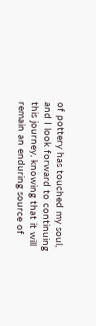of pottery has touched my soul, and I look forward to continuing this journey, knowing that it will remain an enduring source of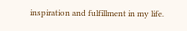inspiration and fulfillment in my life.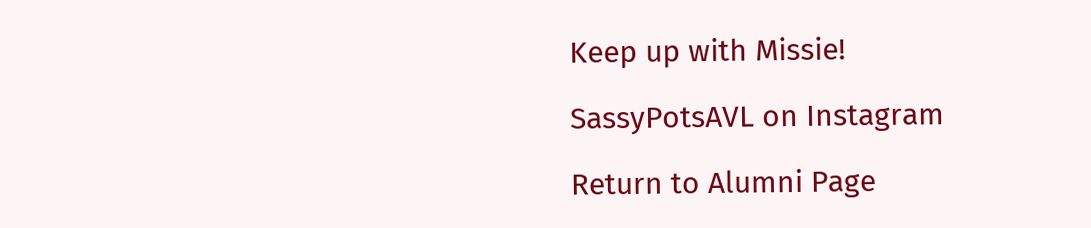Keep up with Missie!

SassyPotsAVL on Instagram

Return to Alumni Page